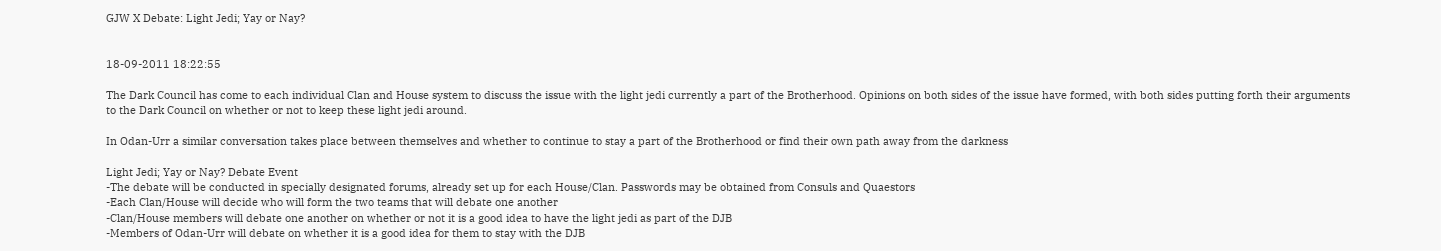GJW X Debate: Light Jedi; Yay or Nay?


18-09-2011 18:22:55

The Dark Council has come to each individual Clan and House system to discuss the issue with the light jedi currently a part of the Brotherhood. Opinions on both sides of the issue have formed, with both sides putting forth their arguments to the Dark Council on whether or not to keep these light jedi around.

In Odan-Urr a similar conversation takes place between themselves and whether to continue to stay a part of the Brotherhood or find their own path away from the darkness

Light Jedi; Yay or Nay? Debate Event
-The debate will be conducted in specially designated forums, already set up for each House/Clan. Passwords may be obtained from Consuls and Quaestors
-Each Clan/House will decide who will form the two teams that will debate one another
-Clan/House members will debate one another on whether or not it is a good idea to have the light jedi as part of the DJB
-Members of Odan-Urr will debate on whether it is a good idea for them to stay with the DJB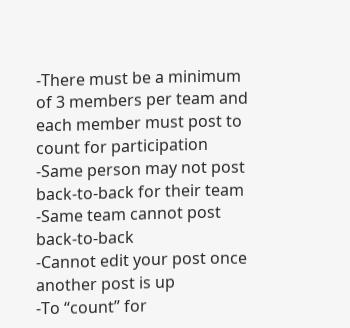-There must be a minimum of 3 members per team and each member must post to count for participation
-Same person may not post back-to-back for their team
-Same team cannot post back-to-back
-Cannot edit your post once another post is up
-To “count” for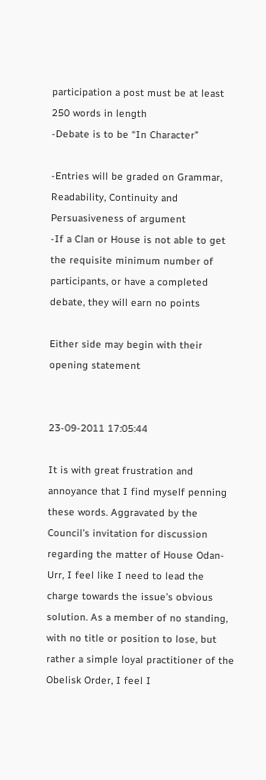participation a post must be at least 250 words in length
-Debate is to be “In Character”

-Entries will be graded on Grammar, Readability, Continuity and Persuasiveness of argument
-If a Clan or House is not able to get the requisite minimum number of participants, or have a completed debate, they will earn no points

Either side may begin with their opening statement


23-09-2011 17:05:44

It is with great frustration and annoyance that I find myself penning these words. Aggravated by the Council’s invitation for discussion regarding the matter of House Odan-Urr, I feel like I need to lead the charge towards the issue’s obvious solution. As a member of no standing, with no title or position to lose, but rather a simple loyal practitioner of the Obelisk Order, I feel I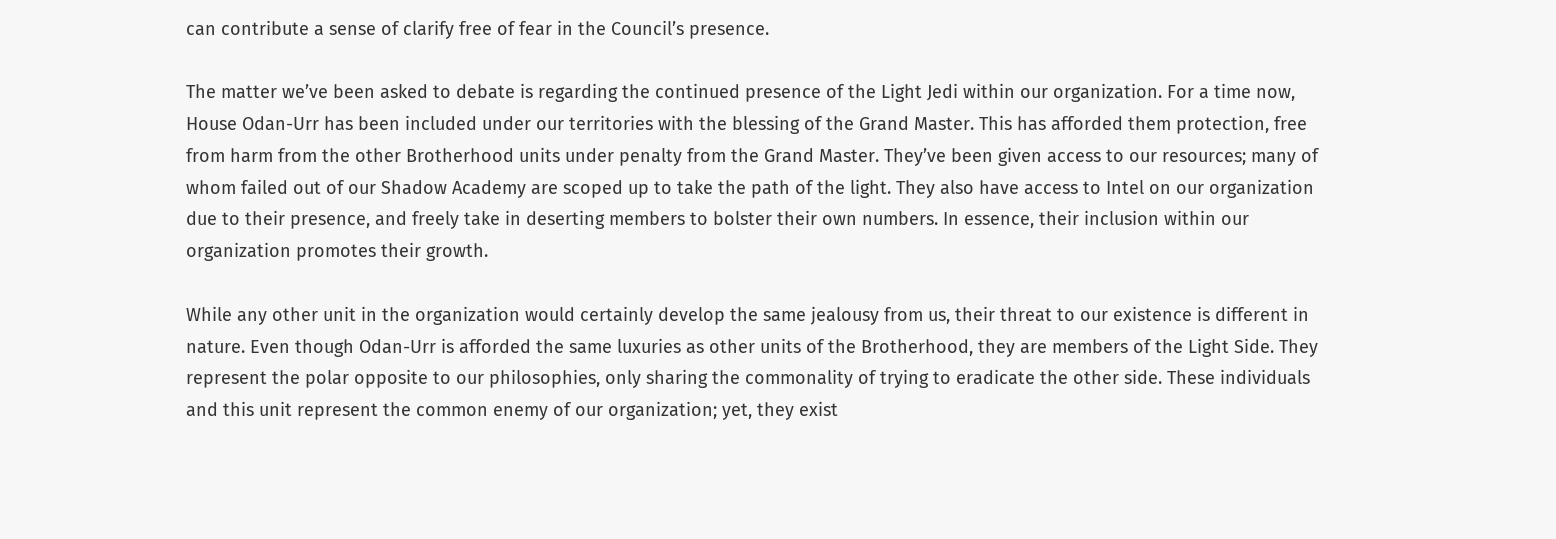can contribute a sense of clarify free of fear in the Council’s presence.

The matter we’ve been asked to debate is regarding the continued presence of the Light Jedi within our organization. For a time now, House Odan-Urr has been included under our territories with the blessing of the Grand Master. This has afforded them protection, free from harm from the other Brotherhood units under penalty from the Grand Master. They’ve been given access to our resources; many of whom failed out of our Shadow Academy are scoped up to take the path of the light. They also have access to Intel on our organization due to their presence, and freely take in deserting members to bolster their own numbers. In essence, their inclusion within our organization promotes their growth.

While any other unit in the organization would certainly develop the same jealousy from us, their threat to our existence is different in nature. Even though Odan-Urr is afforded the same luxuries as other units of the Brotherhood, they are members of the Light Side. They represent the polar opposite to our philosophies, only sharing the commonality of trying to eradicate the other side. These individuals and this unit represent the common enemy of our organization; yet, they exist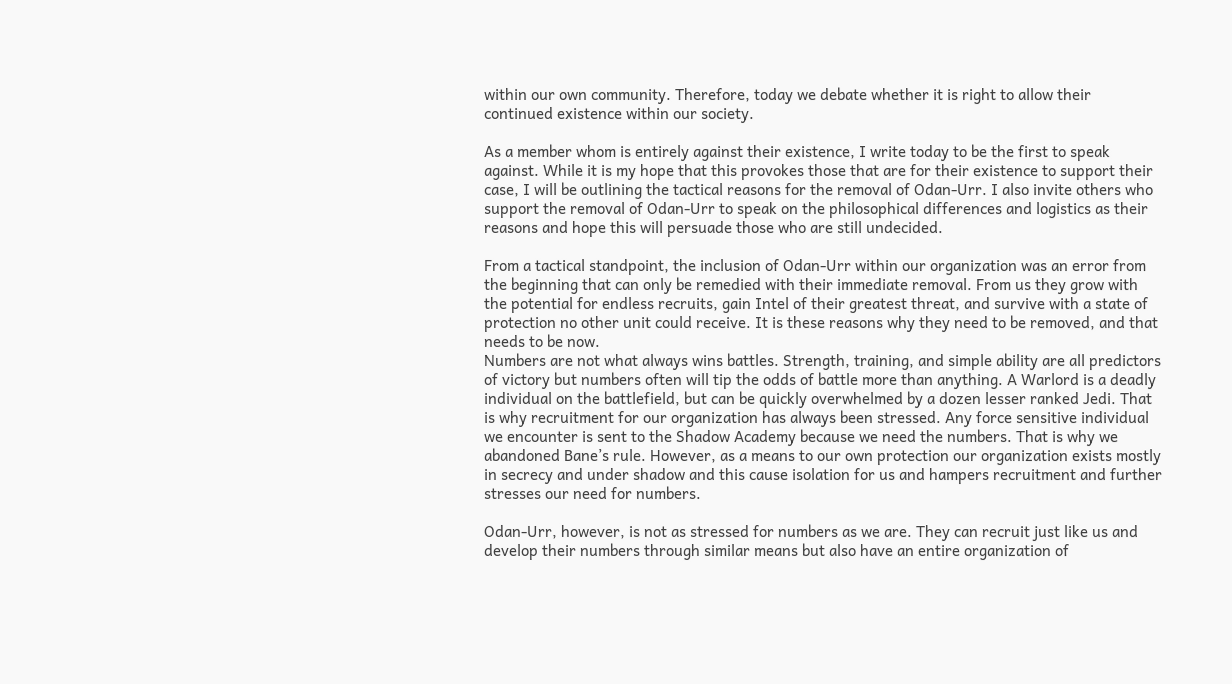within our own community. Therefore, today we debate whether it is right to allow their continued existence within our society.

As a member whom is entirely against their existence, I write today to be the first to speak against. While it is my hope that this provokes those that are for their existence to support their case, I will be outlining the tactical reasons for the removal of Odan-Urr. I also invite others who support the removal of Odan-Urr to speak on the philosophical differences and logistics as their reasons and hope this will persuade those who are still undecided.

From a tactical standpoint, the inclusion of Odan-Urr within our organization was an error from the beginning that can only be remedied with their immediate removal. From us they grow with the potential for endless recruits, gain Intel of their greatest threat, and survive with a state of protection no other unit could receive. It is these reasons why they need to be removed, and that needs to be now.
Numbers are not what always wins battles. Strength, training, and simple ability are all predictors of victory but numbers often will tip the odds of battle more than anything. A Warlord is a deadly individual on the battlefield, but can be quickly overwhelmed by a dozen lesser ranked Jedi. That is why recruitment for our organization has always been stressed. Any force sensitive individual we encounter is sent to the Shadow Academy because we need the numbers. That is why we abandoned Bane’s rule. However, as a means to our own protection our organization exists mostly in secrecy and under shadow and this cause isolation for us and hampers recruitment and further stresses our need for numbers.

Odan-Urr, however, is not as stressed for numbers as we are. They can recruit just like us and develop their numbers through similar means but also have an entire organization of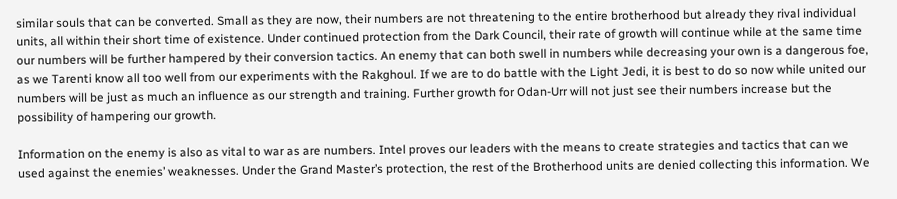similar souls that can be converted. Small as they are now, their numbers are not threatening to the entire brotherhood but already they rival individual units, all within their short time of existence. Under continued protection from the Dark Council, their rate of growth will continue while at the same time our numbers will be further hampered by their conversion tactics. An enemy that can both swell in numbers while decreasing your own is a dangerous foe, as we Tarenti know all too well from our experiments with the Rakghoul. If we are to do battle with the Light Jedi, it is best to do so now while united our numbers will be just as much an influence as our strength and training. Further growth for Odan-Urr will not just see their numbers increase but the possibility of hampering our growth.

Information on the enemy is also as vital to war as are numbers. Intel proves our leaders with the means to create strategies and tactics that can we used against the enemies’ weaknesses. Under the Grand Master’s protection, the rest of the Brotherhood units are denied collecting this information. We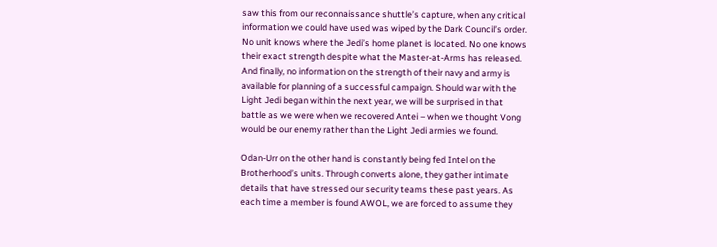saw this from our reconnaissance shuttle’s capture, when any critical information we could have used was wiped by the Dark Council’s order. No unit knows where the Jedi’s home planet is located. No one knows their exact strength despite what the Master-at-Arms has released. And finally, no information on the strength of their navy and army is available for planning of a successful campaign. Should war with the Light Jedi began within the next year, we will be surprised in that battle as we were when we recovered Antei – when we thought Vong would be our enemy rather than the Light Jedi armies we found.

Odan-Urr on the other hand is constantly being fed Intel on the Brotherhood’s units. Through converts alone, they gather intimate details that have stressed our security teams these past years. As each time a member is found AWOL, we are forced to assume they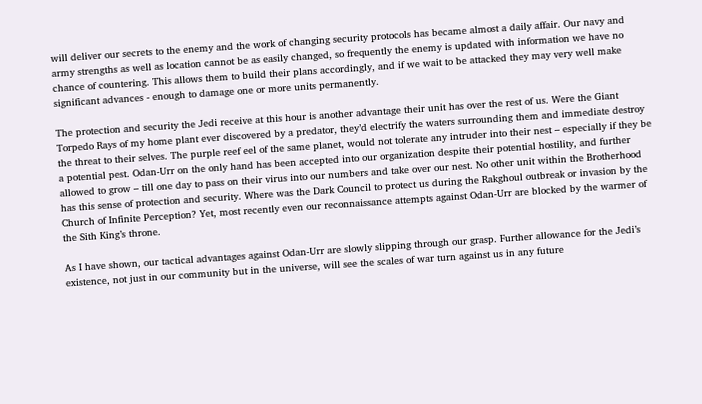will deliver our secrets to the enemy and the work of changing security protocols has became almost a daily affair. Our navy and army strengths as well as location cannot be as easily changed, so frequently the enemy is updated with information we have no chance of countering. This allows them to build their plans accordingly, and if we wait to be attacked they may very well make significant advances - enough to damage one or more units permanently.

The protection and security the Jedi receive at this hour is another advantage their unit has over the rest of us. Were the Giant Torpedo Rays of my home plant ever discovered by a predator, they’d electrify the waters surrounding them and immediate destroy the threat to their selves. The purple reef eel of the same planet, would not tolerate any intruder into their nest – especially if they be a potential pest. Odan-Urr on the only hand has been accepted into our organization despite their potential hostility, and further allowed to grow – till one day to pass on their virus into our numbers and take over our nest. No other unit within the Brotherhood has this sense of protection and security. Where was the Dark Council to protect us during the Rakghoul outbreak or invasion by the Church of Infinite Perception? Yet, most recently even our reconnaissance attempts against Odan-Urr are blocked by the warmer of the Sith King’s throne.

As I have shown, our tactical advantages against Odan-Urr are slowly slipping through our grasp. Further allowance for the Jedi’s existence, not just in our community but in the universe, will see the scales of war turn against us in any future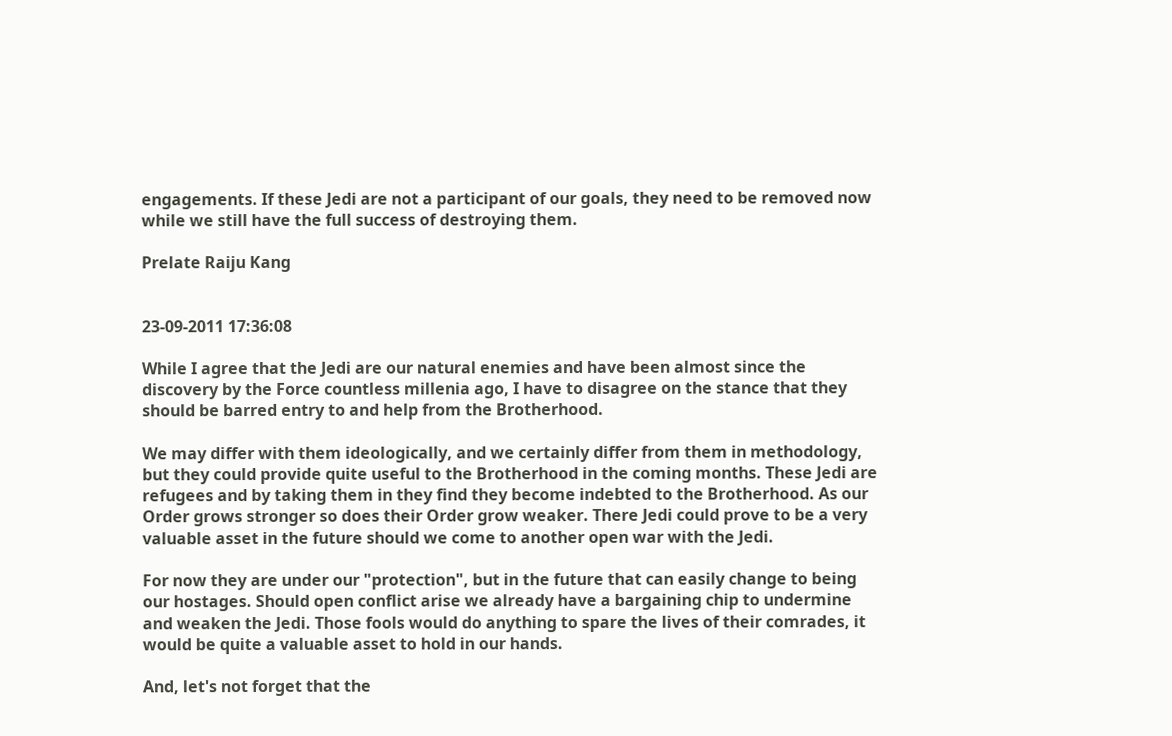engagements. If these Jedi are not a participant of our goals, they need to be removed now while we still have the full success of destroying them.

Prelate Raiju Kang


23-09-2011 17:36:08

While I agree that the Jedi are our natural enemies and have been almost since the discovery by the Force countless millenia ago, I have to disagree on the stance that they should be barred entry to and help from the Brotherhood.

We may differ with them ideologically, and we certainly differ from them in methodology, but they could provide quite useful to the Brotherhood in the coming months. These Jedi are refugees and by taking them in they find they become indebted to the Brotherhood. As our Order grows stronger so does their Order grow weaker. There Jedi could prove to be a very valuable asset in the future should we come to another open war with the Jedi.

For now they are under our "protection", but in the future that can easily change to being our hostages. Should open conflict arise we already have a bargaining chip to undermine and weaken the Jedi. Those fools would do anything to spare the lives of their comrades, it would be quite a valuable asset to hold in our hands.

And, let's not forget that the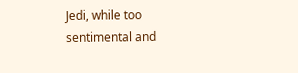Jedi, while too sentimental and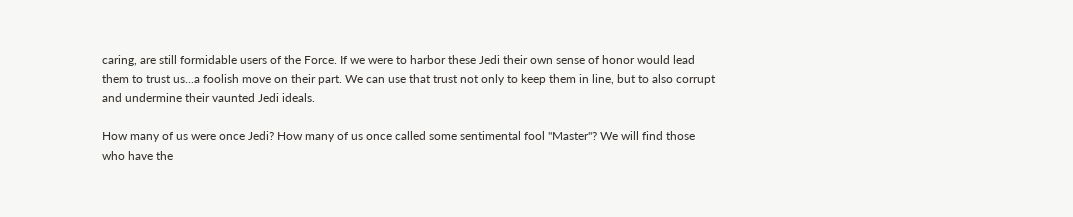caring, are still formidable users of the Force. If we were to harbor these Jedi their own sense of honor would lead them to trust us...a foolish move on their part. We can use that trust not only to keep them in line, but to also corrupt and undermine their vaunted Jedi ideals.

How many of us were once Jedi? How many of us once called some sentimental fool "Master"? We will find those who have the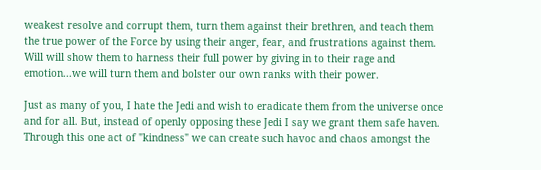weakest resolve and corrupt them, turn them against their brethren, and teach them the true power of the Force by using their anger, fear, and frustrations against them. Will will show them to harness their full power by giving in to their rage and emotion...we will turn them and bolster our own ranks with their power.

Just as many of you, I hate the Jedi and wish to eradicate them from the universe once and for all. But, instead of openly opposing these Jedi I say we grant them safe haven. Through this one act of "kindness" we can create such havoc and chaos amongst the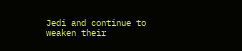Jedi and continue to weaken their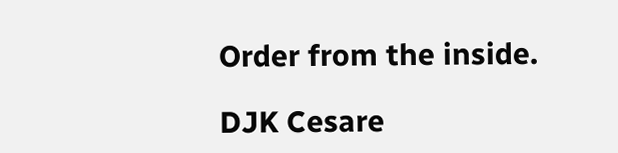Order from the inside.

DJK Cesare